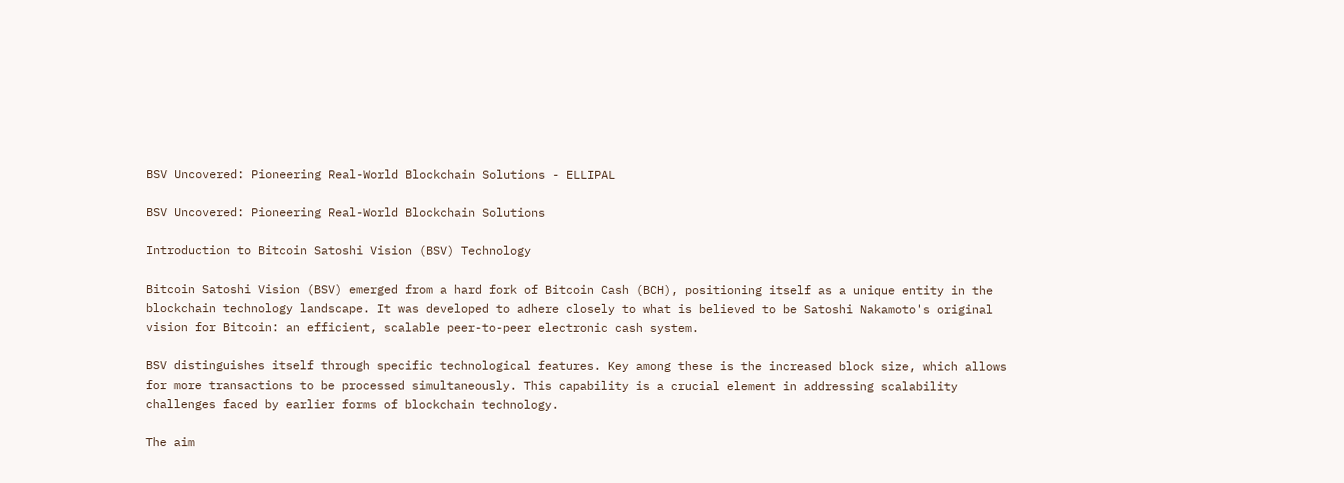BSV Uncovered: Pioneering Real-World Blockchain Solutions - ELLIPAL

BSV Uncovered: Pioneering Real-World Blockchain Solutions

Introduction to Bitcoin Satoshi Vision (BSV) Technology

Bitcoin Satoshi Vision (BSV) emerged from a hard fork of Bitcoin Cash (BCH), positioning itself as a unique entity in the blockchain technology landscape. It was developed to adhere closely to what is believed to be Satoshi Nakamoto's original vision for Bitcoin: an efficient, scalable peer-to-peer electronic cash system.

BSV distinguishes itself through specific technological features. Key among these is the increased block size, which allows for more transactions to be processed simultaneously. This capability is a crucial element in addressing scalability challenges faced by earlier forms of blockchain technology.

The aim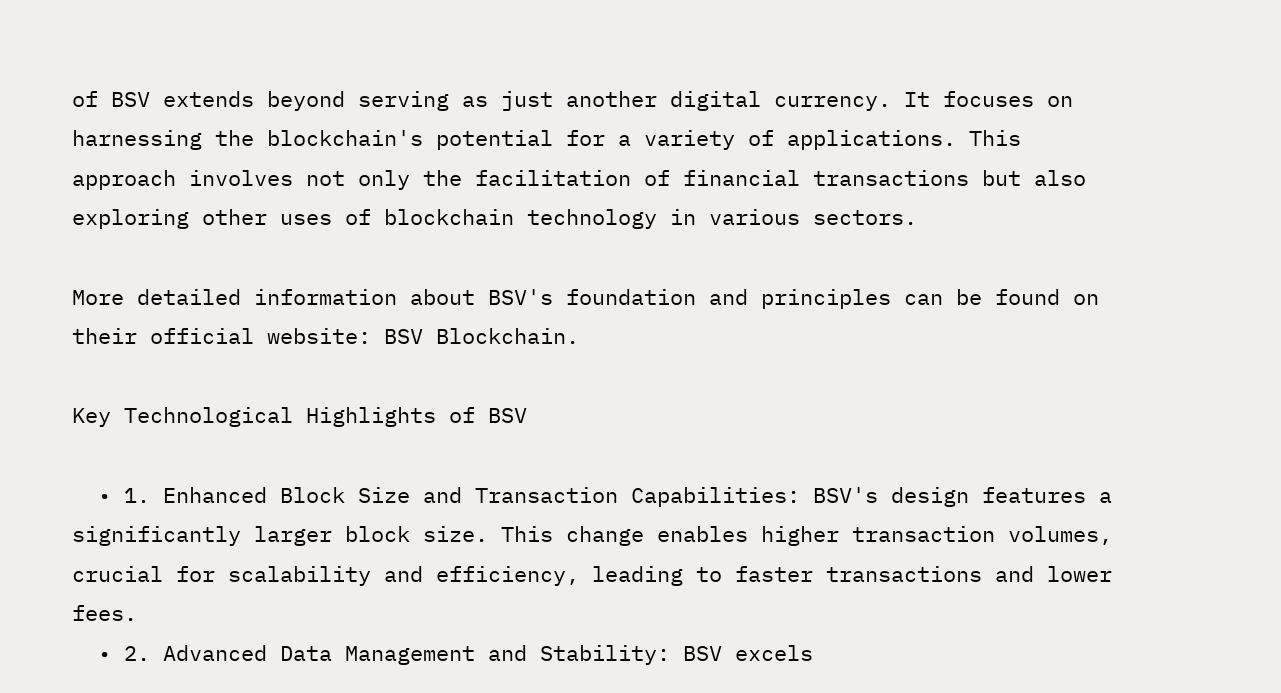of BSV extends beyond serving as just another digital currency. It focuses on harnessing the blockchain's potential for a variety of applications. This approach involves not only the facilitation of financial transactions but also exploring other uses of blockchain technology in various sectors.

More detailed information about BSV's foundation and principles can be found on their official website: BSV Blockchain.

Key Technological Highlights of BSV

  • 1. Enhanced Block Size and Transaction Capabilities: BSV's design features a significantly larger block size. This change enables higher transaction volumes, crucial for scalability and efficiency, leading to faster transactions and lower fees.
  • 2. Advanced Data Management and Stability: BSV excels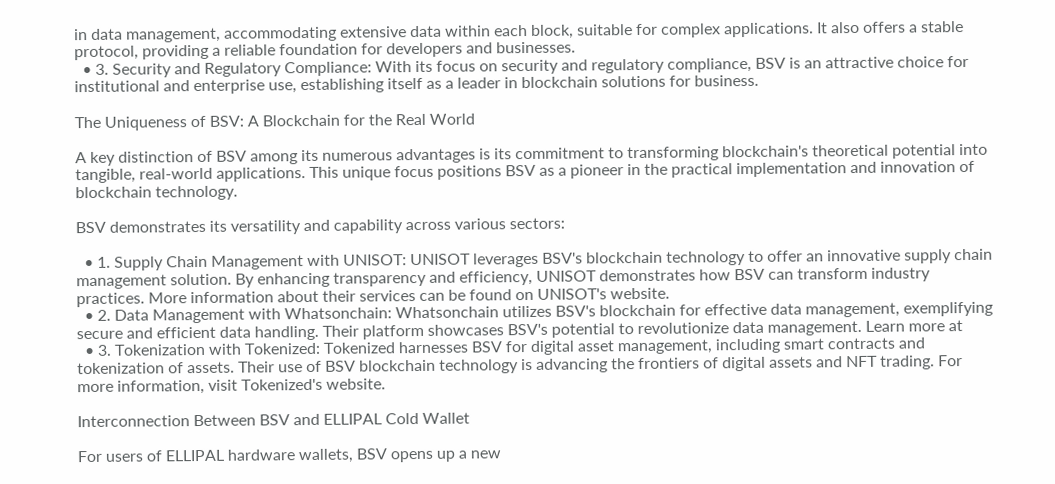in data management, accommodating extensive data within each block, suitable for complex applications. It also offers a stable protocol, providing a reliable foundation for developers and businesses.
  • 3. Security and Regulatory Compliance: With its focus on security and regulatory compliance, BSV is an attractive choice for institutional and enterprise use, establishing itself as a leader in blockchain solutions for business.

The Uniqueness of BSV: A Blockchain for the Real World

A key distinction of BSV among its numerous advantages is its commitment to transforming blockchain's theoretical potential into tangible, real-world applications. This unique focus positions BSV as a pioneer in the practical implementation and innovation of blockchain technology.

BSV demonstrates its versatility and capability across various sectors:

  • 1. Supply Chain Management with UNISOT: UNISOT leverages BSV's blockchain technology to offer an innovative supply chain management solution. By enhancing transparency and efficiency, UNISOT demonstrates how BSV can transform industry practices. More information about their services can be found on UNISOT's website.
  • 2. Data Management with Whatsonchain: Whatsonchain utilizes BSV's blockchain for effective data management, exemplifying secure and efficient data handling. Their platform showcases BSV's potential to revolutionize data management. Learn more at
  • 3. Tokenization with Tokenized: Tokenized harnesses BSV for digital asset management, including smart contracts and tokenization of assets. Their use of BSV blockchain technology is advancing the frontiers of digital assets and NFT trading. For more information, visit Tokenized's website.

Interconnection Between BSV and ELLIPAL Cold Wallet

For users of ELLIPAL hardware wallets, BSV opens up a new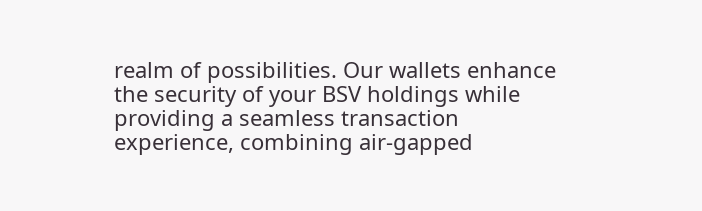realm of possibilities. Our wallets enhance the security of your BSV holdings while providing a seamless transaction experience, combining air-gapped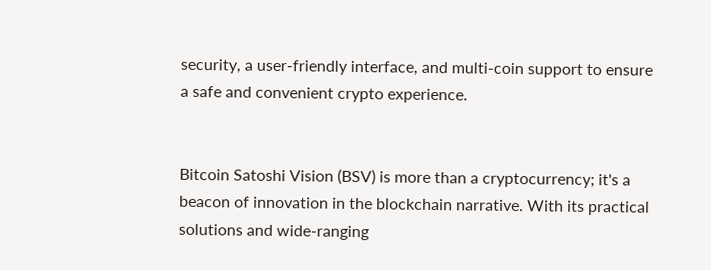security, a user-friendly interface, and multi-coin support to ensure a safe and convenient crypto experience.


Bitcoin Satoshi Vision (BSV) is more than a cryptocurrency; it's a beacon of innovation in the blockchain narrative. With its practical solutions and wide-ranging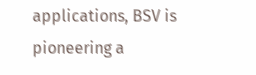applications, BSV is pioneering a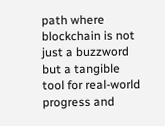path where blockchain is not just a buzzword but a tangible tool for real-world progress and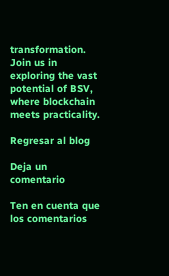transformation. Join us in exploring the vast potential of BSV, where blockchain meets practicality.

Regresar al blog

Deja un comentario

Ten en cuenta que los comentarios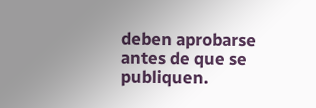deben aprobarse antes de que se publiquen.